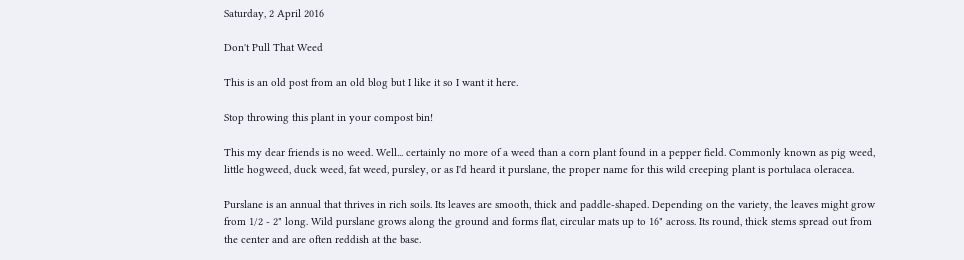Saturday, 2 April 2016

Don't Pull That Weed

This is an old post from an old blog but I like it so I want it here.

Stop throwing this plant in your compost bin!

This my dear friends is no weed. Well... certainly no more of a weed than a corn plant found in a pepper field. Commonly known as pig weed, little hogweed, duck weed, fat weed, pursley, or as I'd heard it purslane, the proper name for this wild creeping plant is portulaca oleracea.

Purslane is an annual that thrives in rich soils. Its leaves are smooth, thick and paddle-shaped. Depending on the variety, the leaves might grow from 1/2 - 2" long. Wild purslane grows along the ground and forms flat, circular mats up to 16" across. Its round, thick stems spread out from the center and are often reddish at the base.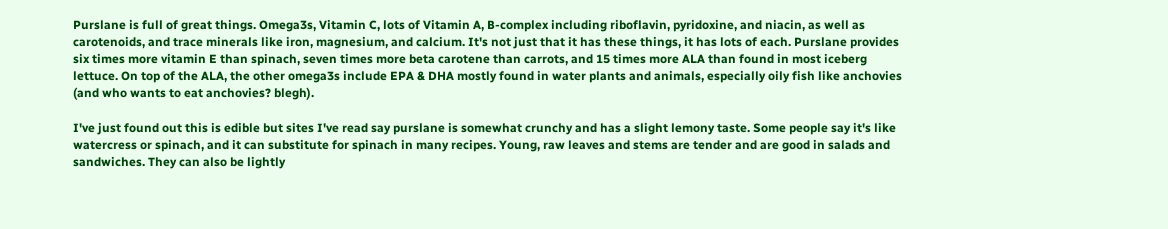Purslane is full of great things. Omega3s, Vitamin C, lots of Vitamin A, B-complex including riboflavin, pyridoxine, and niacin, as well as carotenoids, and trace minerals like iron, magnesium, and calcium. It's not just that it has these things, it has lots of each. Purslane provides six times more vitamin E than spinach, seven times more beta carotene than carrots, and 15 times more ALA than found in most iceberg lettuce. On top of the ALA, the other omega3s include EPA & DHA mostly found in water plants and animals, especially oily fish like anchovies (and who wants to eat anchovies? blegh).

I've just found out this is edible but sites I've read say purslane is somewhat crunchy and has a slight lemony taste. Some people say it's like watercress or spinach, and it can substitute for spinach in many recipes. Young, raw leaves and stems are tender and are good in salads and sandwiches. They can also be lightly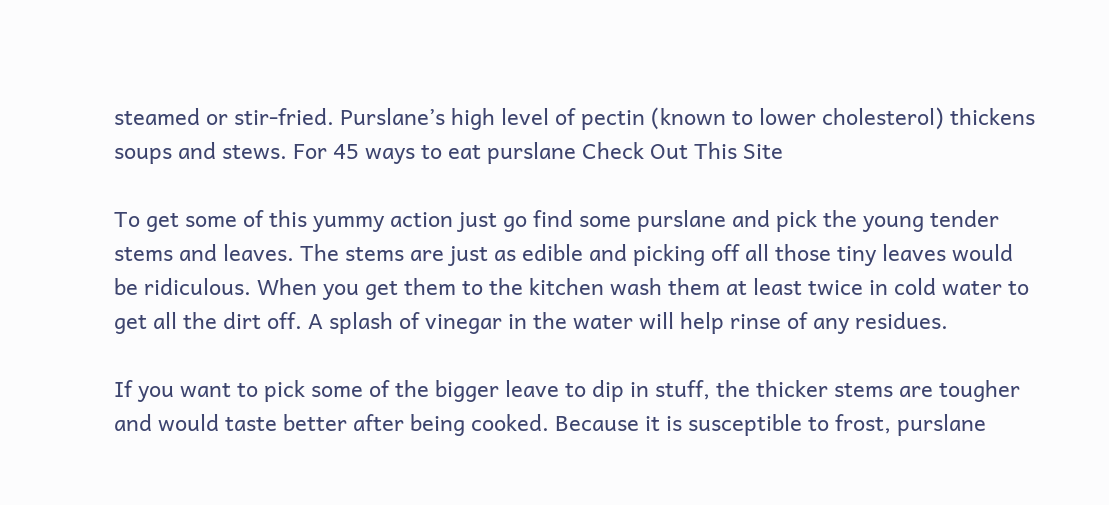steamed or stir-fried. Purslane’s high level of pectin (known to lower cholesterol) thickens soups and stews. For 45 ways to eat purslane Check Out This Site

To get some of this yummy action just go find some purslane and pick the young tender stems and leaves. The stems are just as edible and picking off all those tiny leaves would be ridiculous. When you get them to the kitchen wash them at least twice in cold water to get all the dirt off. A splash of vinegar in the water will help rinse of any residues.

If you want to pick some of the bigger leave to dip in stuff, the thicker stems are tougher and would taste better after being cooked. Because it is susceptible to frost, purslane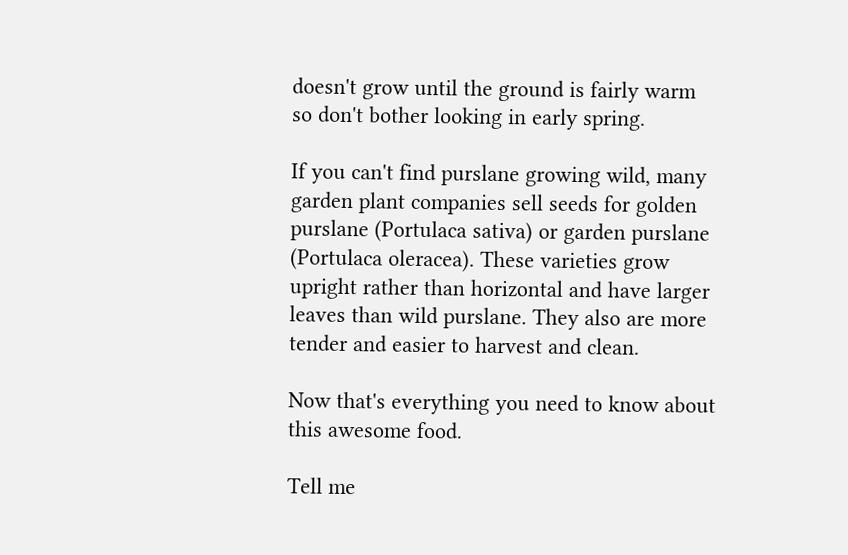doesn't grow until the ground is fairly warm so don't bother looking in early spring.

If you can't find purslane growing wild, many garden plant companies sell seeds for golden purslane (Portulaca sativa) or garden purslane (Portulaca oleracea). These varieties grow upright rather than horizontal and have larger leaves than wild purslane. They also are more tender and easier to harvest and clean.

Now that's everything you need to know about this awesome food.

Tell me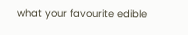what your favourite edible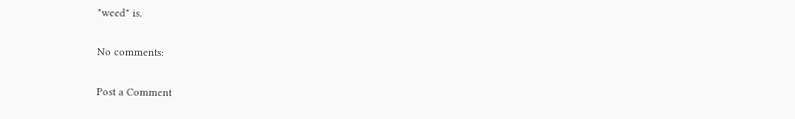"weed" is.

No comments:

Post a Comment